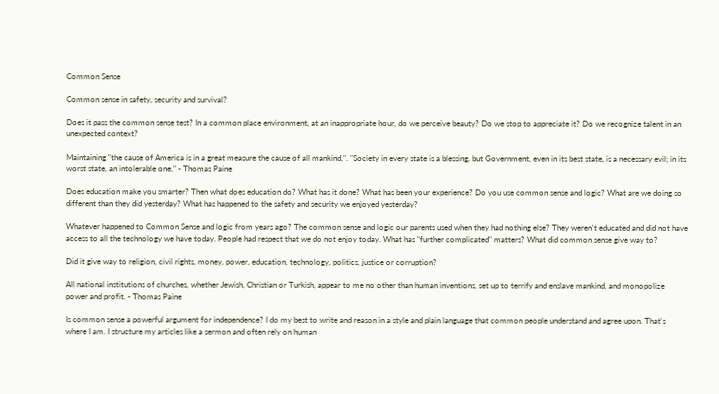Common Sense

Common sense in safety, security and survival?

Does it pass the common sense test? In a common place environment, at an inappropriate hour, do we perceive beauty? Do we stop to appreciate it? Do we recognize talent in an unexpected context?

Maintaining "the cause of America is in a great measure the cause of all mankind,". "Society in every state is a blessing, but Government, even in its best state, is a necessary evil; in its worst state, an intolerable one." - Thomas Paine

Does education make you smarter? Then what does education do? What has it done? What has been your experience? Do you use common sense and logic? What are we doing so different than they did yesterday? What has happened to the safety and security we enjoyed yesterday?

Whatever happened to Common Sense and logic from years ago? The common sense and logic our parents used when they had nothing else? They weren't educated and did not have access to all the technology we have today. People had respect that we do not enjoy today. What has "further complicated" matters? What did common sense give way to?

Did it give way to religion, civil rights, money, power, education, technology, politics, justice or corruption?

All national institutions of churches, whether Jewish, Christian or Turkish, appear to me no other than human inventions, set up to terrify and enslave mankind, and monopolize power and profit. - Thomas Paine

Is common sense a powerful argument for independence? I do my best to write and reason in a style and plain language that common people understand and agree upon. That's where I am. I structure my articles like a sermon and often rely on human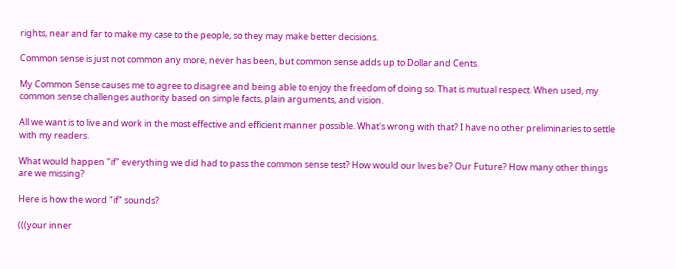rights, near and far to make my case to the people, so they may make better decisions.

Common sense is just not common any more, never has been, but common sense adds up to Dollar and Cents.

My Common Sense causes me to agree to disagree and being able to enjoy the freedom of doing so. That is mutual respect. When used, my common sense challenges authority based on simple facts, plain arguments, and vision.

All we want is to live and work in the most effective and efficient manner possible. What's wrong with that? I have no other preliminaries to settle with my readers.

What would happen "if" everything we did had to pass the common sense test? How would our lives be? Our Future? How many other things are we missing?

Here is how the word "if" sounds?

(((your inner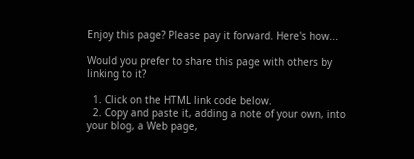Enjoy this page? Please pay it forward. Here's how...

Would you prefer to share this page with others by linking to it?

  1. Click on the HTML link code below.
  2. Copy and paste it, adding a note of your own, into your blog, a Web page,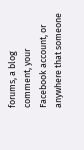forums, a blog comment, your Facebook account, or anywhere that someone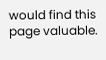would find this page valuable.